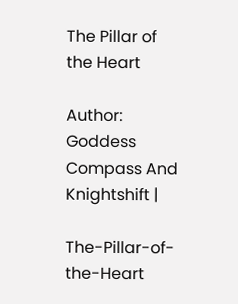The Pillar of the Heart

Author: Goddess Compass And Knightshift |

The-Pillar-of-the-Heart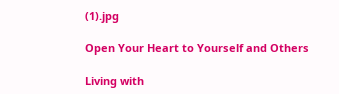(1).jpg

Open Your Heart to Yourself and Others

Living with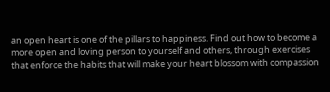an open heart is one of the pillars to happiness. Find out how to become a more open and loving person to yourself and others, through exercises that enforce the habits that will make your heart blossom with compassion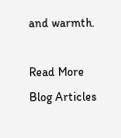and warmth.

Read More Blog Articles